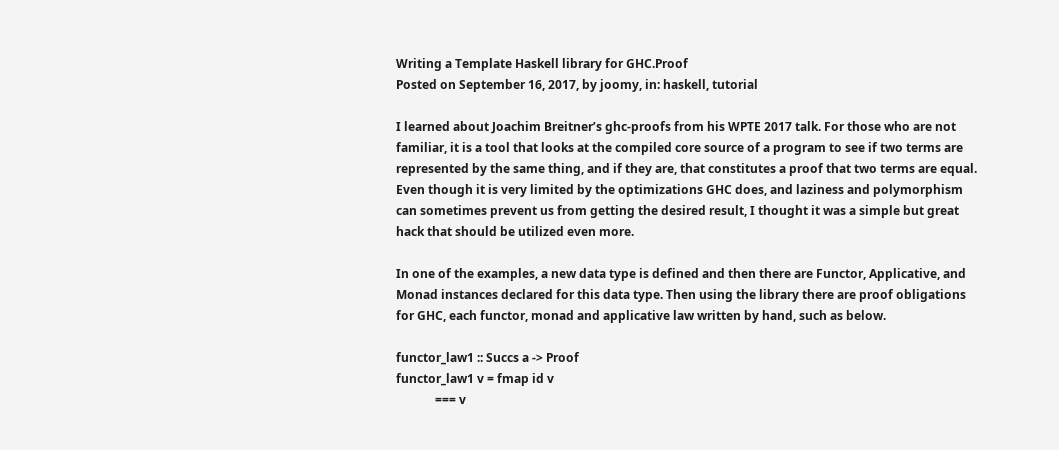Writing a Template Haskell library for GHC.Proof
Posted on September 16, 2017, by joomy, in: haskell, tutorial

I learned about Joachim Breitner’s ghc-proofs from his WPTE 2017 talk. For those who are not familiar, it is a tool that looks at the compiled core source of a program to see if two terms are represented by the same thing, and if they are, that constitutes a proof that two terms are equal. Even though it is very limited by the optimizations GHC does, and laziness and polymorphism can sometimes prevent us from getting the desired result, I thought it was a simple but great hack that should be utilized even more.

In one of the examples, a new data type is defined and then there are Functor, Applicative, and Monad instances declared for this data type. Then using the library there are proof obligations for GHC, each functor, monad and applicative law written by hand, such as below.

functor_law1 :: Succs a -> Proof
functor_law1 v = fmap id v
             === v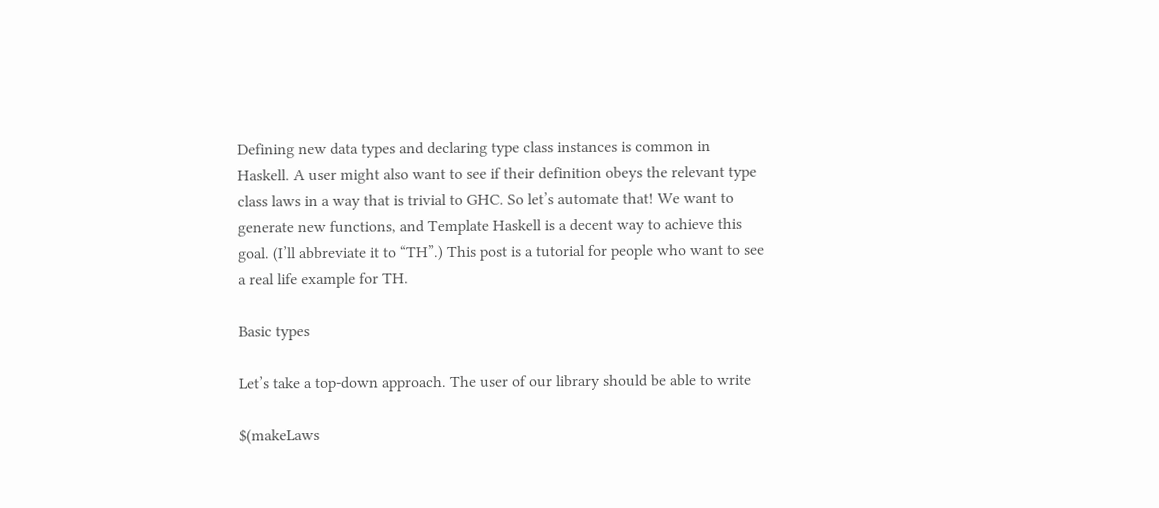Defining new data types and declaring type class instances is common in Haskell. A user might also want to see if their definition obeys the relevant type class laws in a way that is trivial to GHC. So let’s automate that! We want to generate new functions, and Template Haskell is a decent way to achieve this goal. (I’ll abbreviate it to “TH”.) This post is a tutorial for people who want to see a real life example for TH.

Basic types

Let’s take a top-down approach. The user of our library should be able to write

$(makeLaws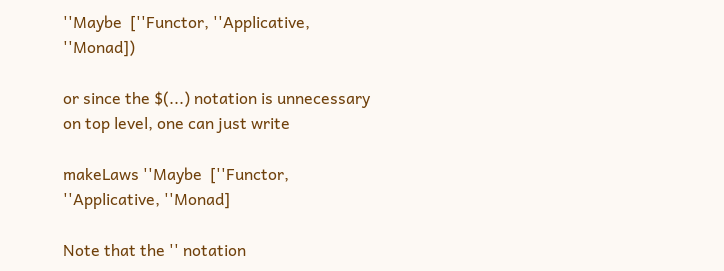''Maybe  [''Functor, ''Applicative, ''Monad])

or since the $(...) notation is unnecessary on top level, one can just write

makeLaws ''Maybe  [''Functor, ''Applicative, ''Monad]

Note that the '' notation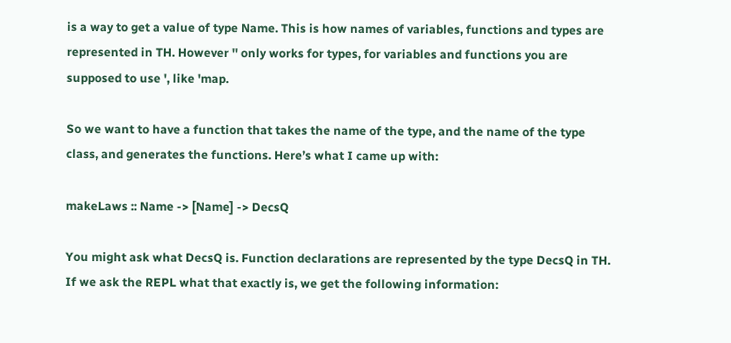is a way to get a value of type Name. This is how names of variables, functions and types are represented in TH. However '' only works for types, for variables and functions you are supposed to use ', like 'map.

So we want to have a function that takes the name of the type, and the name of the type class, and generates the functions. Here’s what I came up with:

makeLaws :: Name -> [Name] -> DecsQ

You might ask what DecsQ is. Function declarations are represented by the type DecsQ in TH. If we ask the REPL what that exactly is, we get the following information: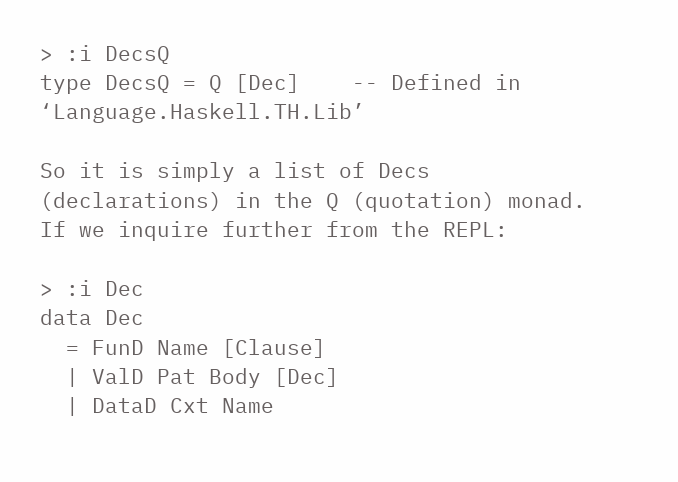> :i DecsQ
type DecsQ = Q [Dec]    -- Defined in ‘Language.Haskell.TH.Lib’

So it is simply a list of Decs (declarations) in the Q (quotation) monad. If we inquire further from the REPL:

> :i Dec
data Dec
  = FunD Name [Clause]
  | ValD Pat Body [Dec]
  | DataD Cxt Name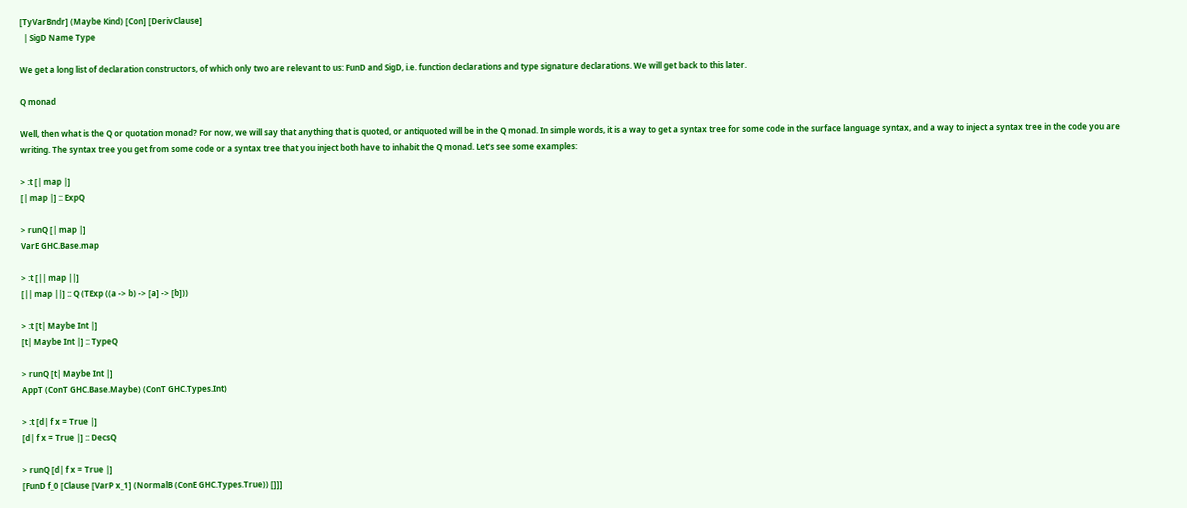[TyVarBndr] (Maybe Kind) [Con] [DerivClause]
  | SigD Name Type

We get a long list of declaration constructors, of which only two are relevant to us: FunD and SigD, i.e. function declarations and type signature declarations. We will get back to this later.

Q monad

Well, then what is the Q or quotation monad? For now, we will say that anything that is quoted, or antiquoted will be in the Q monad. In simple words, it is a way to get a syntax tree for some code in the surface language syntax, and a way to inject a syntax tree in the code you are writing. The syntax tree you get from some code or a syntax tree that you inject both have to inhabit the Q monad. Let’s see some examples:

> :t [| map |]
[| map |] :: ExpQ

> runQ [| map |]
VarE GHC.Base.map

> :t [|| map ||]
[|| map ||] :: Q (TExp ((a -> b) -> [a] -> [b]))

> :t [t| Maybe Int |]
[t| Maybe Int |] :: TypeQ

> runQ [t| Maybe Int |]
AppT (ConT GHC.Base.Maybe) (ConT GHC.Types.Int)

> :t [d| f x = True |]
[d| f x = True |] :: DecsQ

> runQ [d| f x = True |]
[FunD f_0 [Clause [VarP x_1] (NormalB (ConE GHC.Types.True)) []]]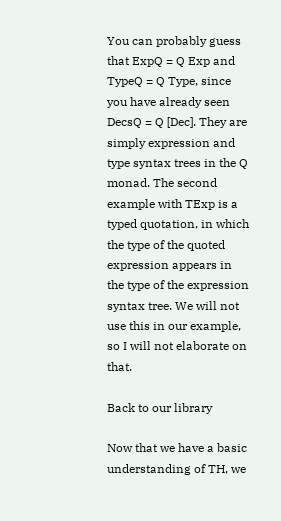You can probably guess that ExpQ = Q Exp and TypeQ = Q Type, since you have already seen DecsQ = Q [Dec]. They are simply expression and type syntax trees in the Q monad. The second example with TExp is a typed quotation, in which the type of the quoted expression appears in the type of the expression syntax tree. We will not use this in our example, so I will not elaborate on that.

Back to our library

Now that we have a basic understanding of TH, we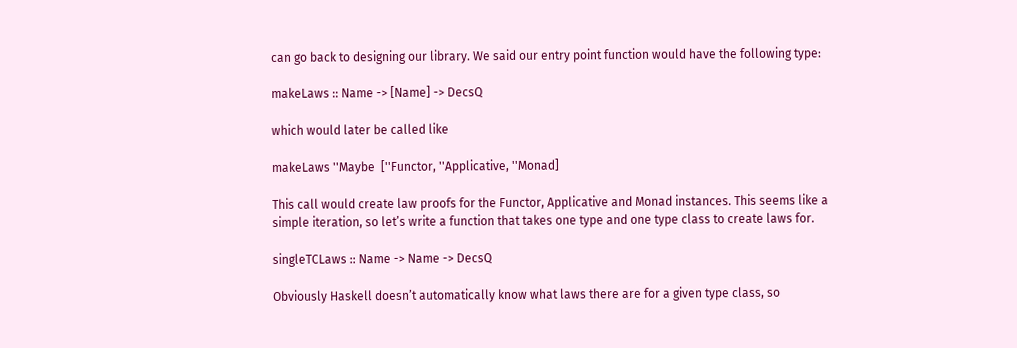can go back to designing our library. We said our entry point function would have the following type:

makeLaws :: Name -> [Name] -> DecsQ

which would later be called like

makeLaws ''Maybe  [''Functor, ''Applicative, ''Monad]

This call would create law proofs for the Functor, Applicative and Monad instances. This seems like a simple iteration, so let’s write a function that takes one type and one type class to create laws for.

singleTCLaws :: Name -> Name -> DecsQ

Obviously Haskell doesn’t automatically know what laws there are for a given type class, so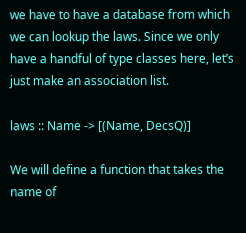we have to have a database from which we can lookup the laws. Since we only have a handful of type classes here, let’s just make an association list.

laws :: Name -> [(Name, DecsQ)]

We will define a function that takes the name of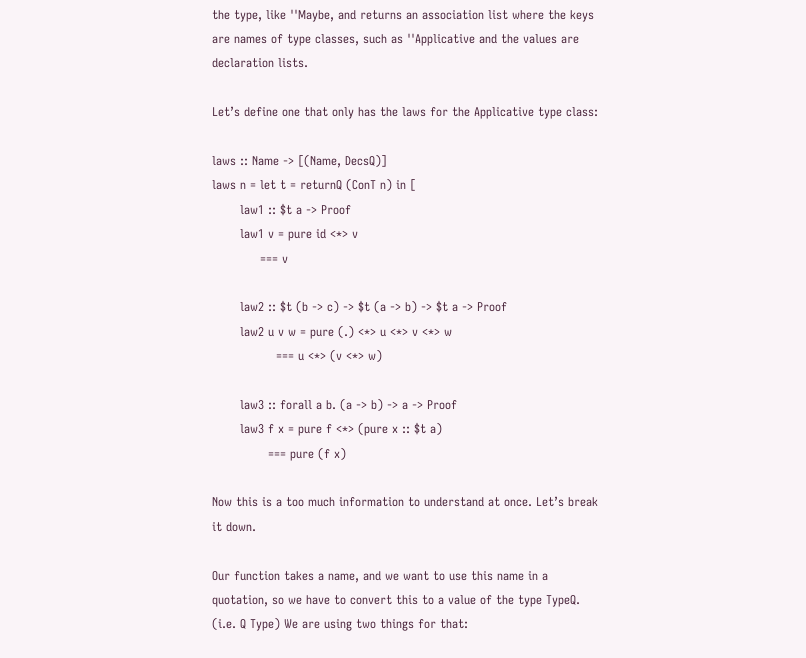the type, like ''Maybe, and returns an association list where the keys are names of type classes, such as ''Applicative and the values are declaration lists.

Let’s define one that only has the laws for the Applicative type class:

laws :: Name -> [(Name, DecsQ)]
laws n = let t = returnQ (ConT n) in [
       law1 :: $t a -> Proof
       law1 v = pure id <*> v
            === v

       law2 :: $t (b -> c) -> $t (a -> b) -> $t a -> Proof
       law2 u v w = pure (.) <*> u <*> v <*> w
                === u <*> (v <*> w)

       law3 :: forall a b. (a -> b) -> a -> Proof
       law3 f x = pure f <*> (pure x :: $t a)
              === pure (f x)

Now this is a too much information to understand at once. Let’s break it down.

Our function takes a name, and we want to use this name in a quotation, so we have to convert this to a value of the type TypeQ. (i.e. Q Type) We are using two things for that: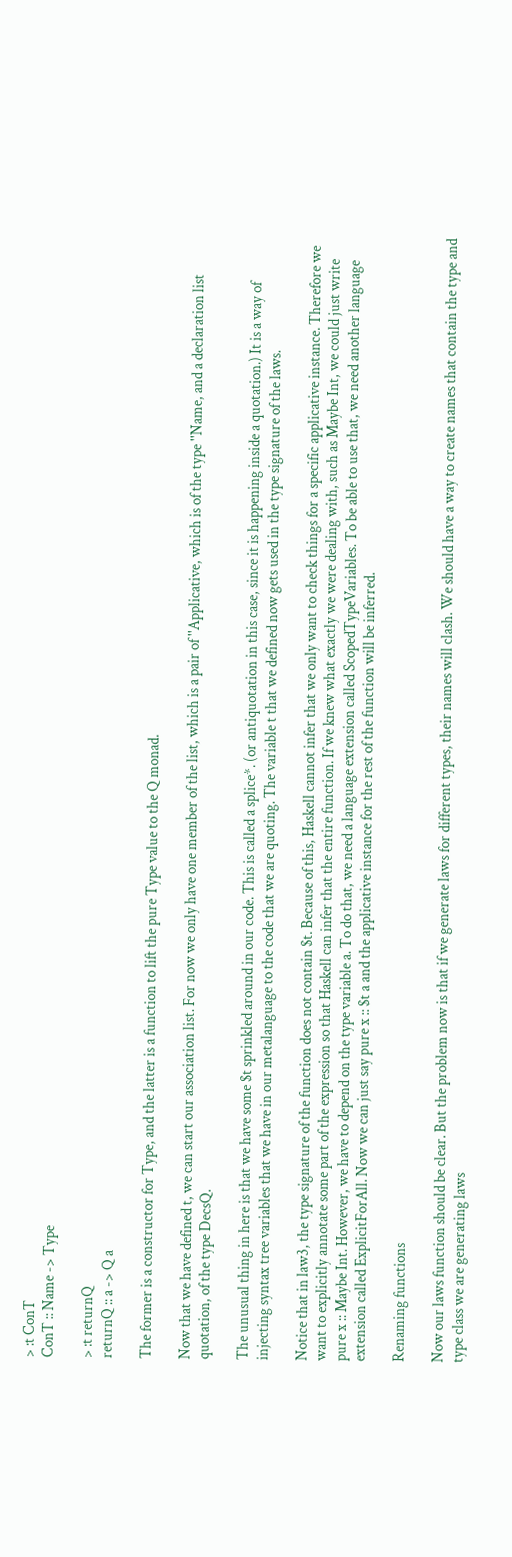> :t ConT
ConT :: Name -> Type

> :t returnQ
returnQ :: a -> Q a

The former is a constructor for Type, and the latter is a function to lift the pure Type value to the Q monad.

Now that we have defined t, we can start our association list. For now we only have one member of the list, which is a pair of ''Applicative, which is of the type ''Name, and a declaration list quotation, of the type DecsQ.

The unusual thing in here is that we have some $t sprinkled around in our code. This is called a splice*. (or antiquotation in this case, since it is happening inside a quotation.) It is a way of injecting syntax tree variables that we have in our metalanguage to the code that we are quoting. The variable t that we defined now gets used in the type signature of the laws.

Notice that in law3, the type signature of the function does not contain $t. Because of this, Haskell cannot infer that we only want to check things for a specific applicative instance. Therefore we want to explicitly annotate some part of the expression so that Haskell can infer that the entire function. If we knew what exactly we were dealing with, such as Maybe Int, we could just write pure x :: Maybe Int. However, we have to depend on the type variable a. To do that, we need a language extension called ScopedTypeVariables. To be able to use that, we need another language extension called ExplicitForAll. Now we can just say pure x :: $t a and the applicative instance for the rest of the function will be inferred.

Renaming functions

Now our laws function should be clear. But the problem now is that if we generate laws for different types, their names will clash. We should have a way to create names that contain the type and type class we are generating laws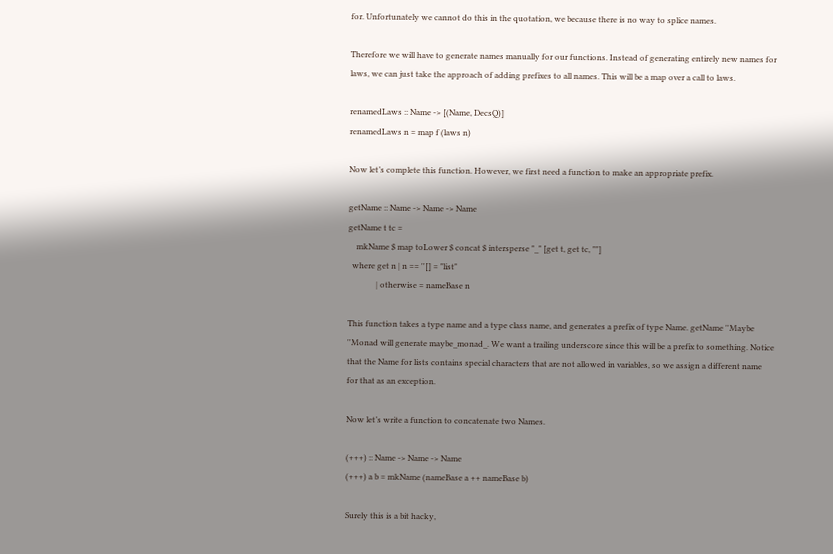for. Unfortunately we cannot do this in the quotation, we because there is no way to splice names.

Therefore we will have to generate names manually for our functions. Instead of generating entirely new names for laws, we can just take the approach of adding prefixes to all names. This will be a map over a call to laws.

renamedLaws :: Name -> [(Name, DecsQ)]
renamedLaws n = map f (laws n)

Now let’s complete this function. However, we first need a function to make an appropriate prefix.

getName :: Name -> Name -> Name
getName t tc =
    mkName $ map toLower $ concat $ intersperse "_" [get t, get tc, ""]
  where get n | n == ''[] = "list"
              | otherwise = nameBase n

This function takes a type name and a type class name, and generates a prefix of type Name. getName ''Maybe ''Monad will generate maybe_monad_. We want a trailing underscore since this will be a prefix to something. Notice that the Name for lists contains special characters that are not allowed in variables, so we assign a different name for that as an exception.

Now let’s write a function to concatenate two Names.

(+++) :: Name -> Name -> Name
(+++) a b = mkName (nameBase a ++ nameBase b)

Surely this is a bit hacky,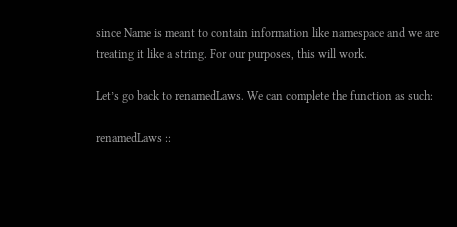since Name is meant to contain information like namespace and we are treating it like a string. For our purposes, this will work.

Let’s go back to renamedLaws. We can complete the function as such:

renamedLaws ::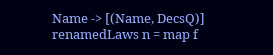Name -> [(Name, DecsQ)]
renamedLaws n = map f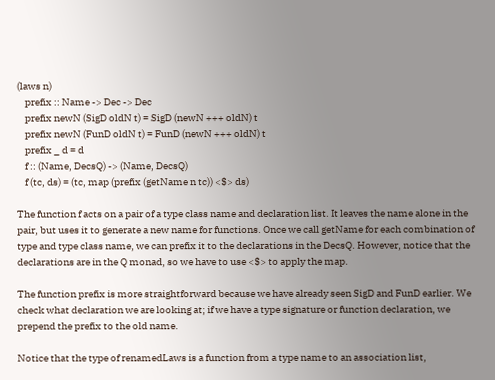(laws n)
    prefix :: Name -> Dec -> Dec
    prefix newN (SigD oldN t) = SigD (newN +++ oldN) t
    prefix newN (FunD oldN t) = FunD (newN +++ oldN) t
    prefix _ d = d
    f :: (Name, DecsQ) -> (Name, DecsQ)
    f (tc, ds) = (tc, map (prefix (getName n tc)) <$> ds)

The function f acts on a pair of a type class name and declaration list. It leaves the name alone in the pair, but uses it to generate a new name for functions. Once we call getName for each combination of type and type class name, we can prefix it to the declarations in the DecsQ. However, notice that the declarations are in the Q monad, so we have to use <$> to apply the map.

The function prefix is more straightforward because we have already seen SigD and FunD earlier. We check what declaration we are looking at; if we have a type signature or function declaration, we prepend the prefix to the old name.

Notice that the type of renamedLaws is a function from a type name to an association list,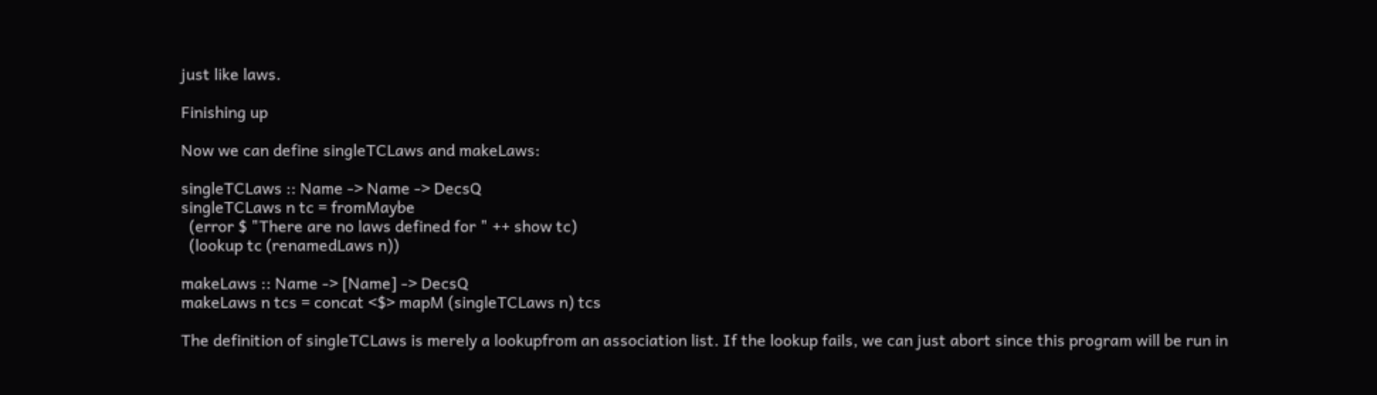just like laws.

Finishing up

Now we can define singleTCLaws and makeLaws:

singleTCLaws :: Name -> Name -> DecsQ
singleTCLaws n tc = fromMaybe
  (error $ "There are no laws defined for " ++ show tc)
  (lookup tc (renamedLaws n))

makeLaws :: Name -> [Name] -> DecsQ
makeLaws n tcs = concat <$> mapM (singleTCLaws n) tcs

The definition of singleTCLaws is merely a lookupfrom an association list. If the lookup fails, we can just abort since this program will be run in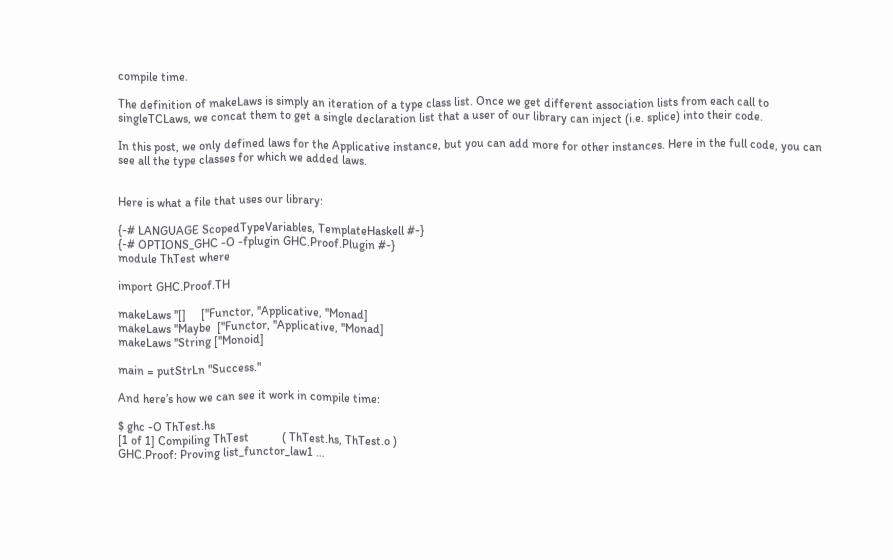compile time.

The definition of makeLaws is simply an iteration of a type class list. Once we get different association lists from each call to singleTCLaws, we concat them to get a single declaration list that a user of our library can inject (i.e. splice) into their code.

In this post, we only defined laws for the Applicative instance, but you can add more for other instances. Here in the full code, you can see all the type classes for which we added laws.


Here is what a file that uses our library:

{-# LANGUAGE ScopedTypeVariables, TemplateHaskell #-}
{-# OPTIONS_GHC -O -fplugin GHC.Proof.Plugin #-}
module ThTest where

import GHC.Proof.TH

makeLaws ''[]     [''Functor, ''Applicative, ''Monad]
makeLaws ''Maybe  [''Functor, ''Applicative, ''Monad]
makeLaws ''String [''Monoid]

main = putStrLn "Success."

And here’s how we can see it work in compile time:

$ ghc -O ThTest.hs
[1 of 1] Compiling ThTest           ( ThTest.hs, ThTest.o )
GHC.Proof: Proving list_functor_law1 …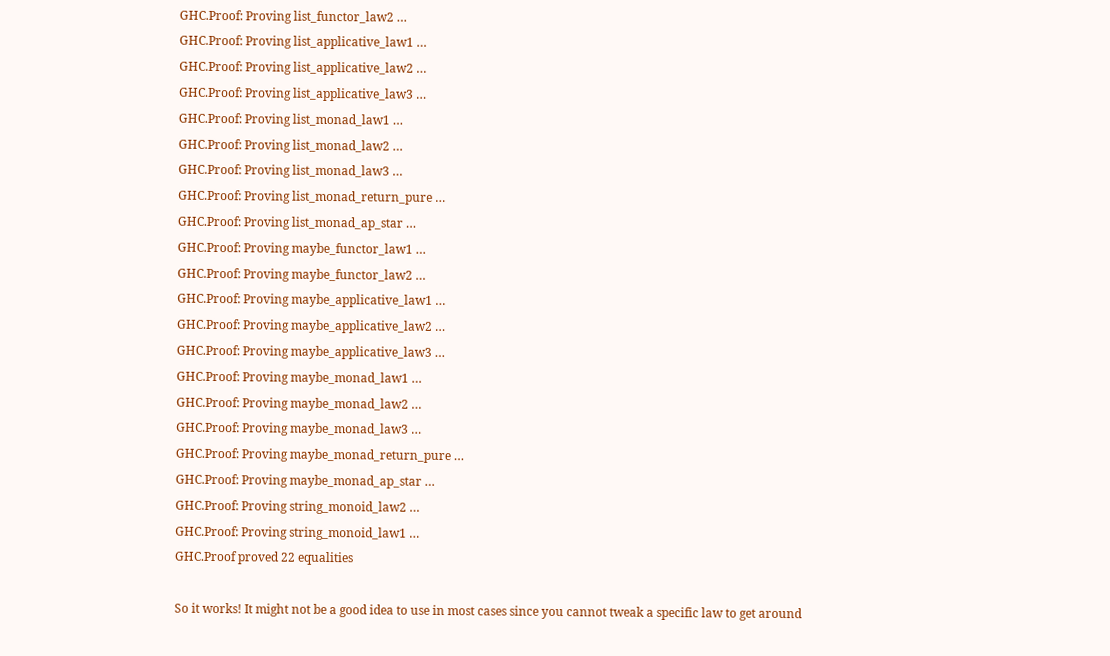GHC.Proof: Proving list_functor_law2 …
GHC.Proof: Proving list_applicative_law1 …
GHC.Proof: Proving list_applicative_law2 …
GHC.Proof: Proving list_applicative_law3 …
GHC.Proof: Proving list_monad_law1 …
GHC.Proof: Proving list_monad_law2 …
GHC.Proof: Proving list_monad_law3 …
GHC.Proof: Proving list_monad_return_pure …
GHC.Proof: Proving list_monad_ap_star …
GHC.Proof: Proving maybe_functor_law1 …
GHC.Proof: Proving maybe_functor_law2 …
GHC.Proof: Proving maybe_applicative_law1 …
GHC.Proof: Proving maybe_applicative_law2 …
GHC.Proof: Proving maybe_applicative_law3 …
GHC.Proof: Proving maybe_monad_law1 …
GHC.Proof: Proving maybe_monad_law2 …
GHC.Proof: Proving maybe_monad_law3 …
GHC.Proof: Proving maybe_monad_return_pure …
GHC.Proof: Proving maybe_monad_ap_star …
GHC.Proof: Proving string_monoid_law2 …
GHC.Proof: Proving string_monoid_law1 …
GHC.Proof proved 22 equalities

So it works! It might not be a good idea to use in most cases since you cannot tweak a specific law to get around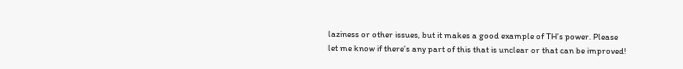laziness or other issues, but it makes a good example of TH’s power. Please let me know if there’s any part of this that is unclear or that can be improved!